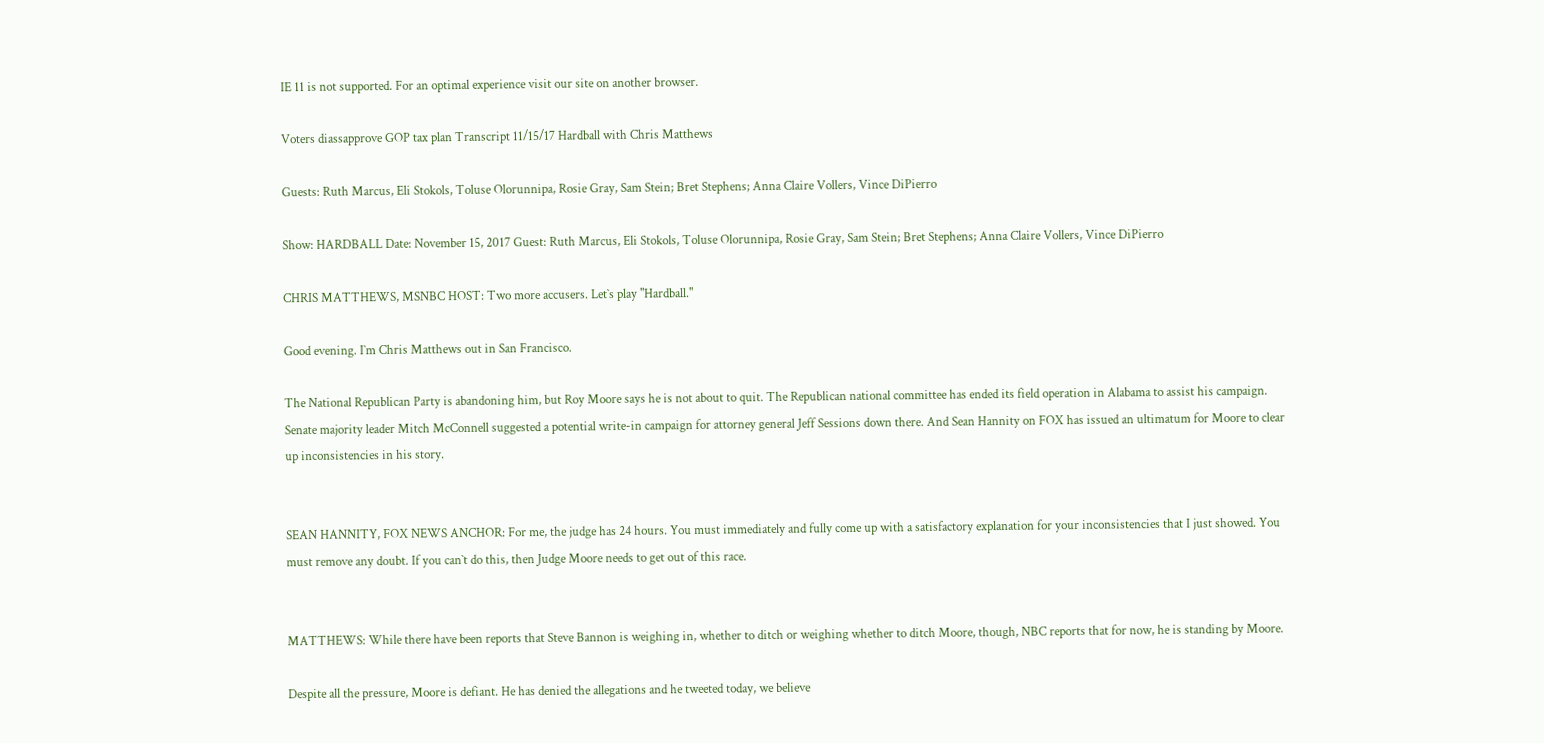IE 11 is not supported. For an optimal experience visit our site on another browser.

Voters diassapprove GOP tax plan Transcript 11/15/17 Hardball with Chris Matthews

Guests: Ruth Marcus, Eli Stokols, Toluse Olorunnipa, Rosie Gray, Sam Stein; Bret Stephens; Anna Claire Vollers, Vince DiPierro

Show: HARDBALL Date: November 15, 2017 Guest: Ruth Marcus, Eli Stokols, Toluse Olorunnipa, Rosie Gray, Sam Stein; Bret Stephens; Anna Claire Vollers, Vince DiPierro

CHRIS MATTHEWS, MSNBC HOST: Two more accusers. Let`s play "Hardball."

Good evening. I`m Chris Matthews out in San Francisco.

The National Republican Party is abandoning him, but Roy Moore says he is not about to quit. The Republican national committee has ended its field operation in Alabama to assist his campaign. Senate majority leader Mitch McConnell suggested a potential write-in campaign for attorney general Jeff Sessions down there. And Sean Hannity on FOX has issued an ultimatum for Moore to clear up inconsistencies in his story.


SEAN HANNITY, FOX NEWS ANCHOR: For me, the judge has 24 hours. You must immediately and fully come up with a satisfactory explanation for your inconsistencies that I just showed. You must remove any doubt. If you can`t do this, then Judge Moore needs to get out of this race.


MATTHEWS: While there have been reports that Steve Bannon is weighing in, whether to ditch or weighing whether to ditch Moore, though, NBC reports that for now, he is standing by Moore.

Despite all the pressure, Moore is defiant. He has denied the allegations and he tweeted today, we believe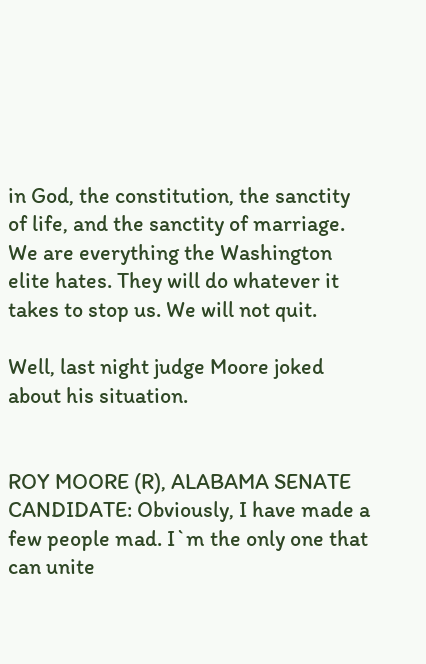in God, the constitution, the sanctity of life, and the sanctity of marriage. We are everything the Washington elite hates. They will do whatever it takes to stop us. We will not quit.

Well, last night judge Moore joked about his situation.


ROY MOORE (R), ALABAMA SENATE CANDIDATE: Obviously, I have made a few people mad. I`m the only one that can unite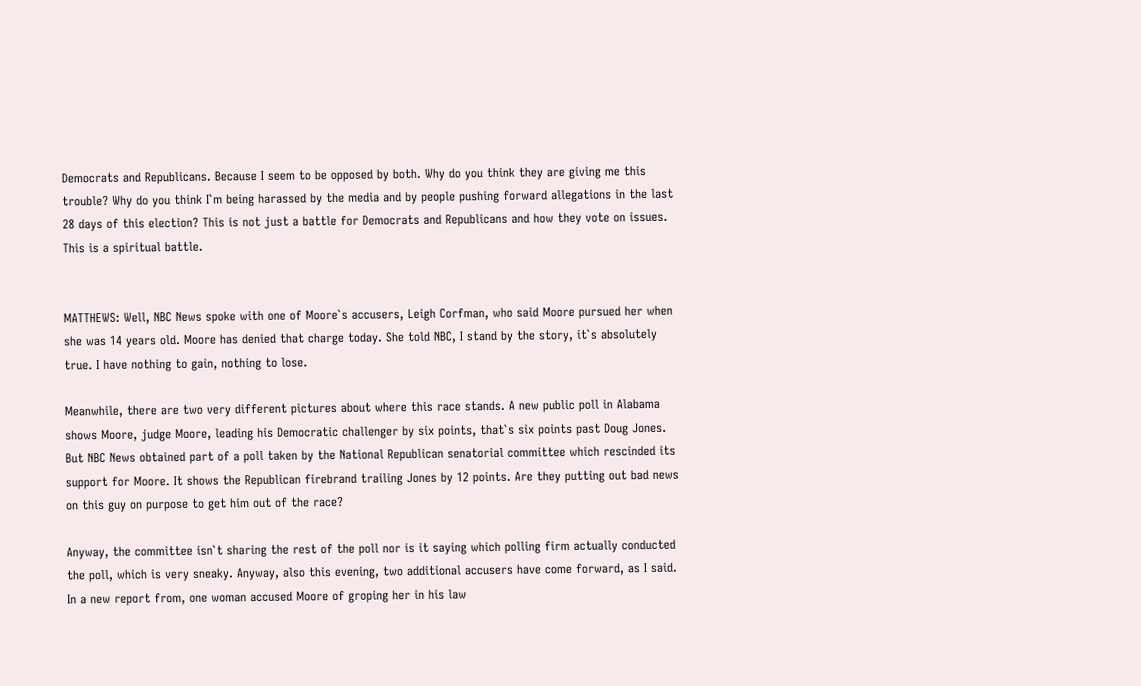Democrats and Republicans. Because I seem to be opposed by both. Why do you think they are giving me this trouble? Why do you think I`m being harassed by the media and by people pushing forward allegations in the last 28 days of this election? This is not just a battle for Democrats and Republicans and how they vote on issues. This is a spiritual battle.


MATTHEWS: Well, NBC News spoke with one of Moore`s accusers, Leigh Corfman, who said Moore pursued her when she was 14 years old. Moore has denied that charge today. She told NBC, I stand by the story, it`s absolutely true. I have nothing to gain, nothing to lose.

Meanwhile, there are two very different pictures about where this race stands. A new public poll in Alabama shows Moore, judge Moore, leading his Democratic challenger by six points, that`s six points past Doug Jones. But NBC News obtained part of a poll taken by the National Republican senatorial committee which rescinded its support for Moore. It shows the Republican firebrand trailing Jones by 12 points. Are they putting out bad news on this guy on purpose to get him out of the race?

Anyway, the committee isn`t sharing the rest of the poll nor is it saying which polling firm actually conducted the poll, which is very sneaky. Anyway, also this evening, two additional accusers have come forward, as I said. In a new report from, one woman accused Moore of groping her in his law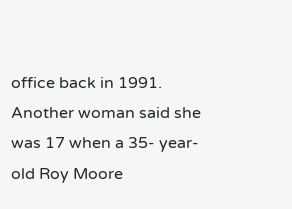office back in 1991. Another woman said she was 17 when a 35- year-old Roy Moore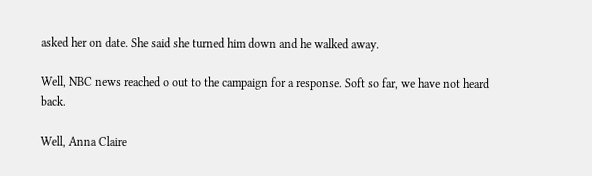asked her on date. She said she turned him down and he walked away.

Well, NBC news reached o out to the campaign for a response. Soft so far, we have not heard back.

Well, Anna Claire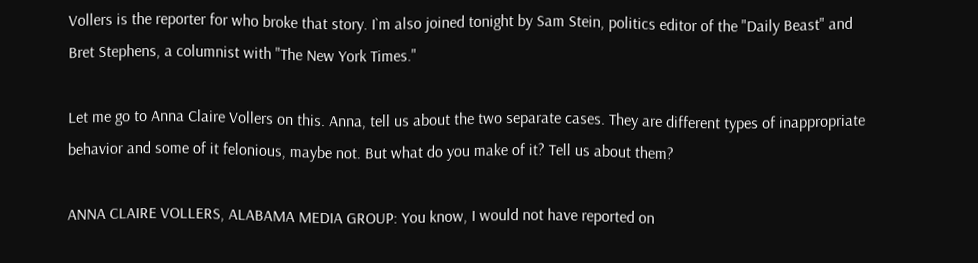Vollers is the reporter for who broke that story. I`m also joined tonight by Sam Stein, politics editor of the "Daily Beast" and Bret Stephens, a columnist with "The New York Times."

Let me go to Anna Claire Vollers on this. Anna, tell us about the two separate cases. They are different types of inappropriate behavior and some of it felonious, maybe not. But what do you make of it? Tell us about them?

ANNA CLAIRE VOLLERS, ALABAMA MEDIA GROUP: You know, I would not have reported on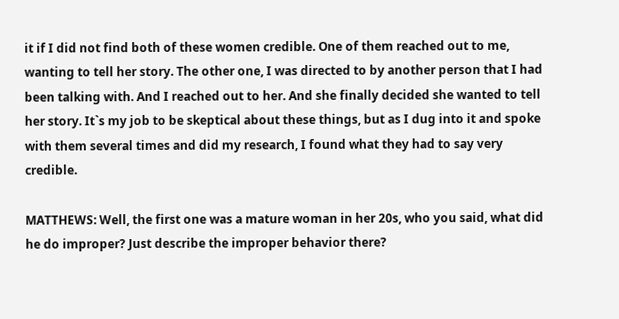it if I did not find both of these women credible. One of them reached out to me, wanting to tell her story. The other one, I was directed to by another person that I had been talking with. And I reached out to her. And she finally decided she wanted to tell her story. It`s my job to be skeptical about these things, but as I dug into it and spoke with them several times and did my research, I found what they had to say very credible.

MATTHEWS: Well, the first one was a mature woman in her 20s, who you said, what did he do improper? Just describe the improper behavior there?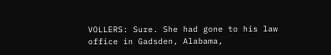VOLLERS: Sure. She had gone to his law office in Gadsden, Alabama,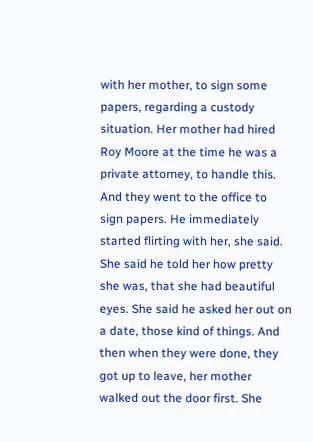with her mother, to sign some papers, regarding a custody situation. Her mother had hired Roy Moore at the time he was a private attorney, to handle this. And they went to the office to sign papers. He immediately started flirting with her, she said. She said he told her how pretty she was, that she had beautiful eyes. She said he asked her out on a date, those kind of things. And then when they were done, they got up to leave, her mother walked out the door first. She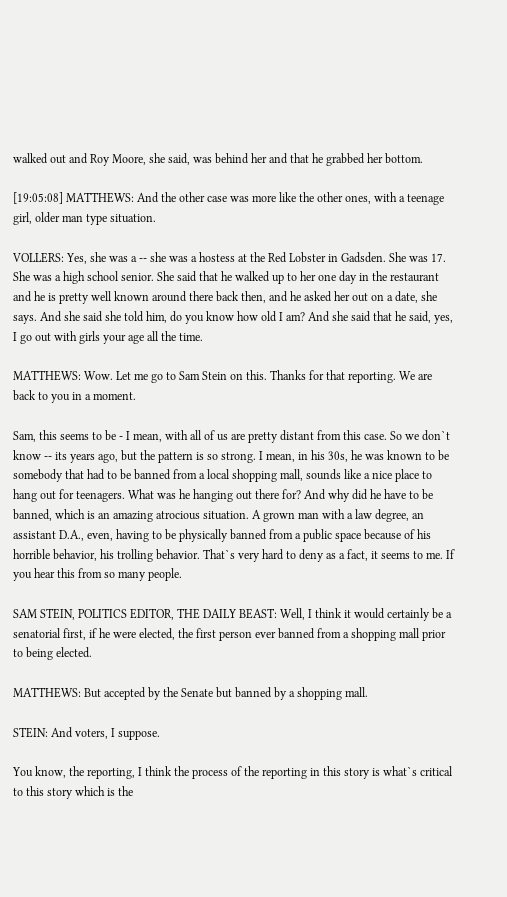walked out and Roy Moore, she said, was behind her and that he grabbed her bottom.

[19:05:08] MATTHEWS: And the other case was more like the other ones, with a teenage girl, older man type situation.

VOLLERS: Yes, she was a -- she was a hostess at the Red Lobster in Gadsden. She was 17. She was a high school senior. She said that he walked up to her one day in the restaurant and he is pretty well known around there back then, and he asked her out on a date, she says. And she said she told him, do you know how old I am? And she said that he said, yes, I go out with girls your age all the time.

MATTHEWS: Wow. Let me go to Sam Stein on this. Thanks for that reporting. We are back to you in a moment.

Sam, this seems to be - I mean, with all of us are pretty distant from this case. So we don`t know -- its years ago, but the pattern is so strong. I mean, in his 30s, he was known to be somebody that had to be banned from a local shopping mall, sounds like a nice place to hang out for teenagers. What was he hanging out there for? And why did he have to be banned, which is an amazing atrocious situation. A grown man with a law degree, an assistant D.A., even, having to be physically banned from a public space because of his horrible behavior, his trolling behavior. That`s very hard to deny as a fact, it seems to me. If you hear this from so many people.

SAM STEIN, POLITICS EDITOR, THE DAILY BEAST: Well, I think it would certainly be a senatorial first, if he were elected, the first person ever banned from a shopping mall prior to being elected.

MATTHEWS: But accepted by the Senate but banned by a shopping mall.

STEIN: And voters, I suppose.

You know, the reporting, I think the process of the reporting in this story is what`s critical to this story which is the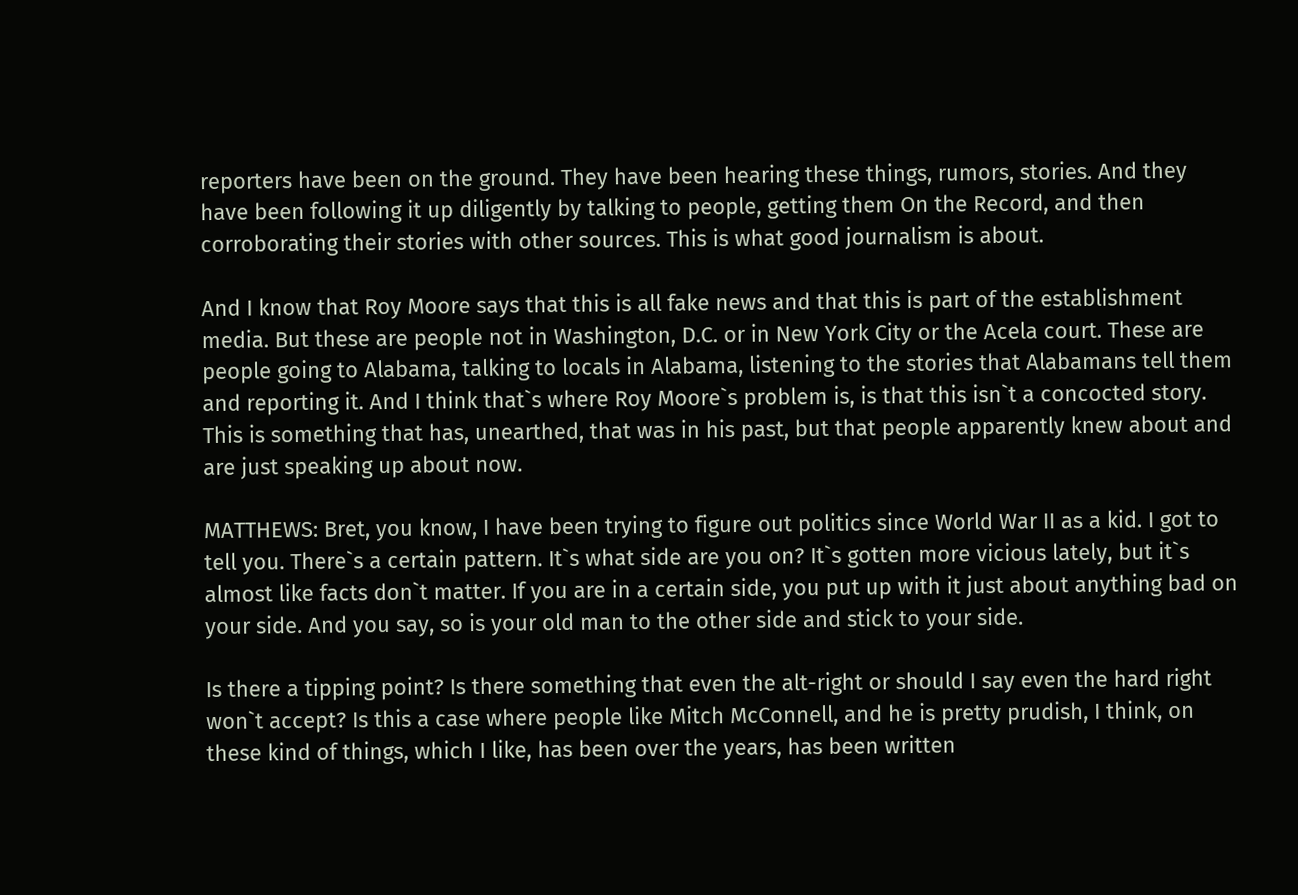reporters have been on the ground. They have been hearing these things, rumors, stories. And they have been following it up diligently by talking to people, getting them On the Record, and then corroborating their stories with other sources. This is what good journalism is about.

And I know that Roy Moore says that this is all fake news and that this is part of the establishment media. But these are people not in Washington, D.C. or in New York City or the Acela court. These are people going to Alabama, talking to locals in Alabama, listening to the stories that Alabamans tell them and reporting it. And I think that`s where Roy Moore`s problem is, is that this isn`t a concocted story. This is something that has, unearthed, that was in his past, but that people apparently knew about and are just speaking up about now.

MATTHEWS: Bret, you know, I have been trying to figure out politics since World War II as a kid. I got to tell you. There`s a certain pattern. It`s what side are you on? It`s gotten more vicious lately, but it`s almost like facts don`t matter. If you are in a certain side, you put up with it just about anything bad on your side. And you say, so is your old man to the other side and stick to your side.

Is there a tipping point? Is there something that even the alt-right or should I say even the hard right won`t accept? Is this a case where people like Mitch McConnell, and he is pretty prudish, I think, on these kind of things, which I like, has been over the years, has been written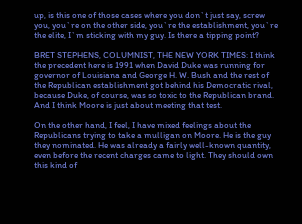up, is this one of those cases where you don`t just say, screw you, you`re on the other side, you`re the establishment, you`re the elite, I`m sticking with my guy. Is there a tipping point?

BRET STEPHENS, COLUMNIST, THE NEW YORK TIMES: I think the precedent here is 1991 when David Duke was running for governor of Louisiana and George H. W. Bush and the rest of the Republican establishment got behind his Democratic rival, because Duke, of course, was so toxic to the Republican brand. And I think Moore is just about meeting that test.

On the other hand, I feel, I have mixed feelings about the Republicans trying to take a mulligan on Moore. He is the guy they nominated. He was already a fairly well-known quantity, even before the recent charges came to light. They should own this kind of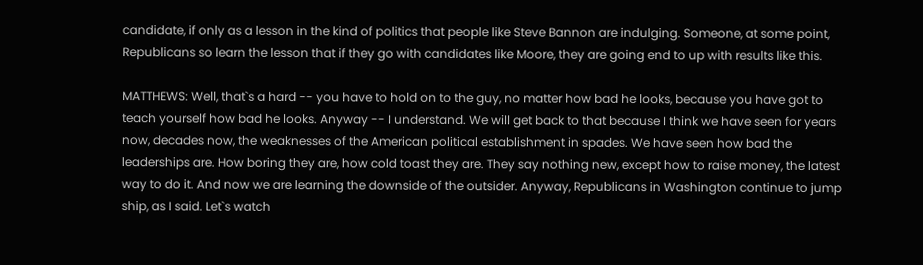candidate, if only as a lesson in the kind of politics that people like Steve Bannon are indulging. Someone, at some point, Republicans so learn the lesson that if they go with candidates like Moore, they are going end to up with results like this.

MATTHEWS: Well, that`s a hard -- you have to hold on to the guy, no matter how bad he looks, because you have got to teach yourself how bad he looks. Anyway -- I understand. We will get back to that because I think we have seen for years now, decades now, the weaknesses of the American political establishment in spades. We have seen how bad the leaderships are. How boring they are, how cold toast they are. They say nothing new, except how to raise money, the latest way to do it. And now we are learning the downside of the outsider. Anyway, Republicans in Washington continue to jump ship, as I said. Let`s watch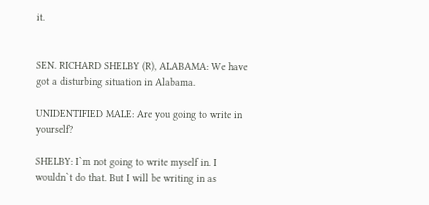it.


SEN. RICHARD SHELBY (R), ALABAMA: We have got a disturbing situation in Alabama.

UNIDENTIFIED MALE: Are you going to write in yourself?

SHELBY: I`m not going to write myself in. I wouldn`t do that. But I will be writing in as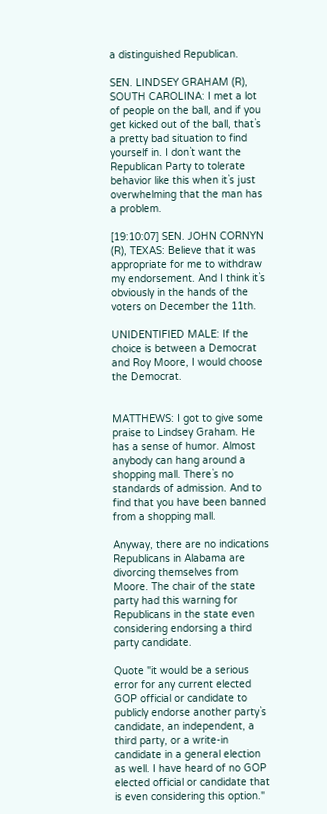a distinguished Republican.

SEN. LINDSEY GRAHAM (R), SOUTH CAROLINA: I met a lot of people on the ball, and if you get kicked out of the ball, that`s a pretty bad situation to find yourself in. I don`t want the Republican Party to tolerate behavior like this when it`s just overwhelming that the man has a problem.

[19:10:07] SEN. JOHN CORNYN (R), TEXAS: Believe that it was appropriate for me to withdraw my endorsement. And I think it`s obviously in the hands of the voters on December the 11th.

UNIDENTIFIED MALE: If the choice is between a Democrat and Roy Moore, I would choose the Democrat.


MATTHEWS: I got to give some praise to Lindsey Graham. He has a sense of humor. Almost anybody can hang around a shopping mall. There`s no standards of admission. And to find that you have been banned from a shopping mall.

Anyway, there are no indications Republicans in Alabama are divorcing themselves from Moore. The chair of the state party had this warning for Republicans in the state even considering endorsing a third party candidate.

Quote "it would be a serious error for any current elected GOP official or candidate to publicly endorse another party`s candidate, an independent, a third party, or a write-in candidate in a general election as well. I have heard of no GOP elected official or candidate that is even considering this option."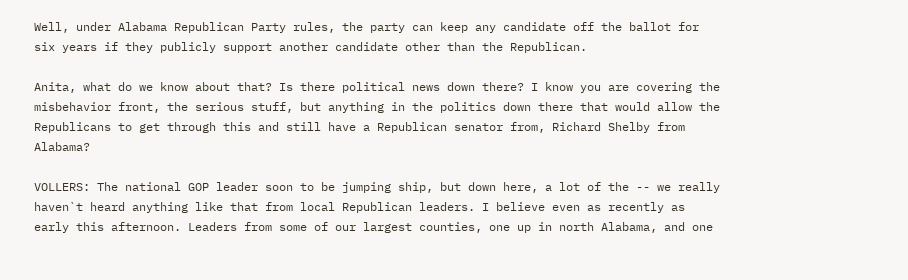Well, under Alabama Republican Party rules, the party can keep any candidate off the ballot for six years if they publicly support another candidate other than the Republican.

Anita, what do we know about that? Is there political news down there? I know you are covering the misbehavior front, the serious stuff, but anything in the politics down there that would allow the Republicans to get through this and still have a Republican senator from, Richard Shelby from Alabama?

VOLLERS: The national GOP leader soon to be jumping ship, but down here, a lot of the -- we really haven`t heard anything like that from local Republican leaders. I believe even as recently as early this afternoon. Leaders from some of our largest counties, one up in north Alabama, and one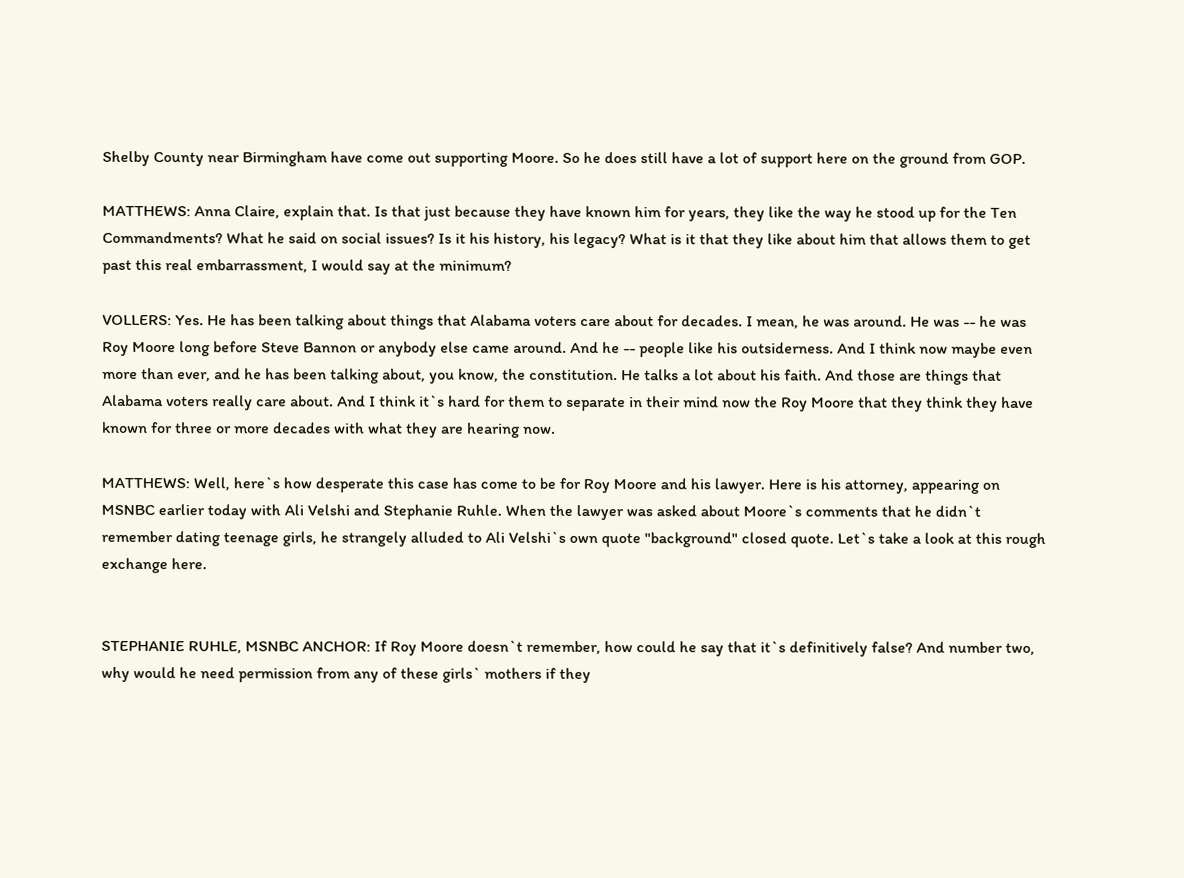Shelby County near Birmingham have come out supporting Moore. So he does still have a lot of support here on the ground from GOP.

MATTHEWS: Anna Claire, explain that. Is that just because they have known him for years, they like the way he stood up for the Ten Commandments? What he said on social issues? Is it his history, his legacy? What is it that they like about him that allows them to get past this real embarrassment, I would say at the minimum?

VOLLERS: Yes. He has been talking about things that Alabama voters care about for decades. I mean, he was around. He was -- he was Roy Moore long before Steve Bannon or anybody else came around. And he -- people like his outsiderness. And I think now maybe even more than ever, and he has been talking about, you know, the constitution. He talks a lot about his faith. And those are things that Alabama voters really care about. And I think it`s hard for them to separate in their mind now the Roy Moore that they think they have known for three or more decades with what they are hearing now.

MATTHEWS: Well, here`s how desperate this case has come to be for Roy Moore and his lawyer. Here is his attorney, appearing on MSNBC earlier today with Ali Velshi and Stephanie Ruhle. When the lawyer was asked about Moore`s comments that he didn`t remember dating teenage girls, he strangely alluded to Ali Velshi`s own quote "background" closed quote. Let`s take a look at this rough exchange here.


STEPHANIE RUHLE, MSNBC ANCHOR: If Roy Moore doesn`t remember, how could he say that it`s definitively false? And number two, why would he need permission from any of these girls` mothers if they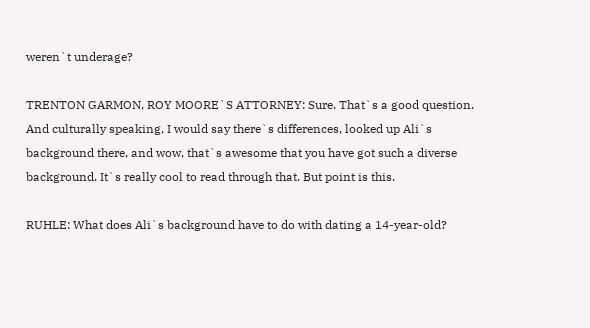weren`t underage?

TRENTON GARMON, ROY MOORE`S ATTORNEY: Sure. That`s a good question. And culturally speaking, I would say there`s differences, looked up Ali`s background there, and wow, that`s awesome that you have got such a diverse background. It`s really cool to read through that. But point is this.

RUHLE: What does Ali`s background have to do with dating a 14-year-old?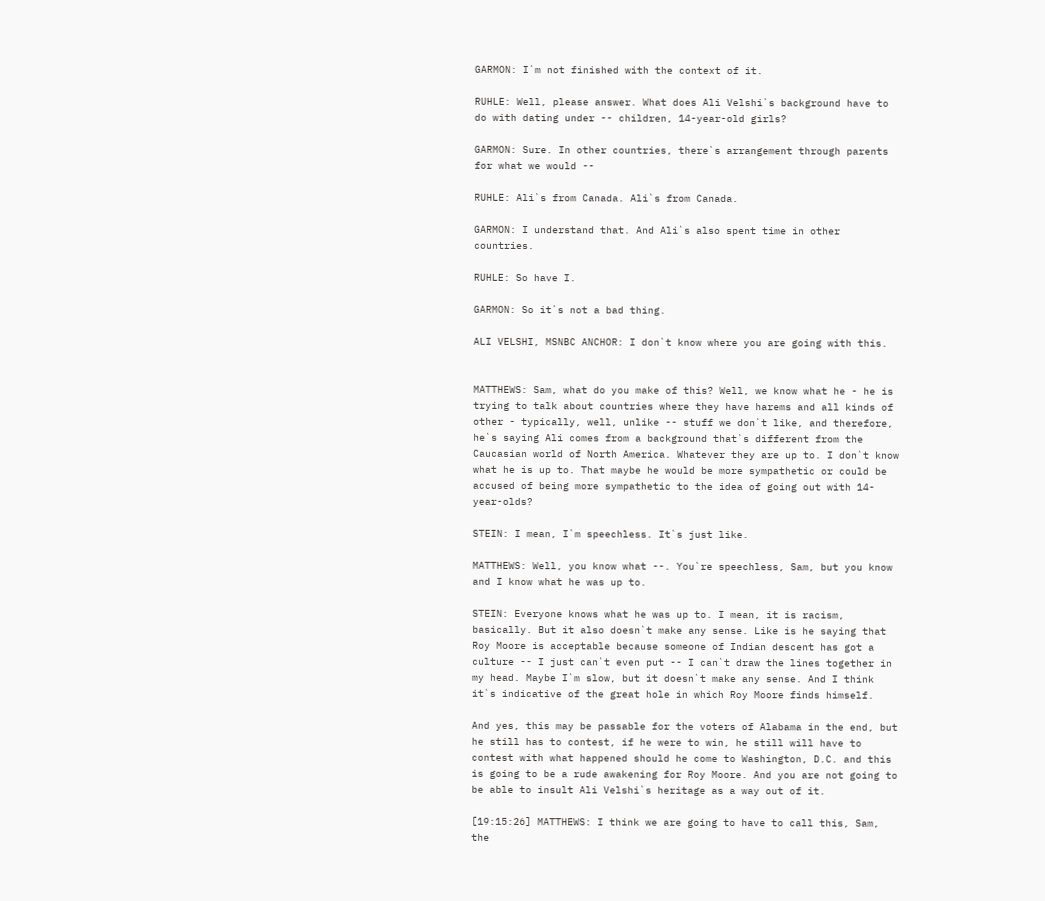GARMON: I`m not finished with the context of it.

RUHLE: Well, please answer. What does Ali Velshi`s background have to do with dating under -- children, 14-year-old girls?

GARMON: Sure. In other countries, there`s arrangement through parents for what we would --

RUHLE: Ali`s from Canada. Ali`s from Canada.

GARMON: I understand that. And Ali`s also spent time in other countries.

RUHLE: So have I.

GARMON: So it`s not a bad thing.

ALI VELSHI, MSNBC ANCHOR: I don`t know where you are going with this.


MATTHEWS: Sam, what do you make of this? Well, we know what he - he is trying to talk about countries where they have harems and all kinds of other - typically, well, unlike -- stuff we don`t like, and therefore, he`s saying Ali comes from a background that`s different from the Caucasian world of North America. Whatever they are up to. I don`t know what he is up to. That maybe he would be more sympathetic or could be accused of being more sympathetic to the idea of going out with 14-year-olds?

STEIN: I mean, I`m speechless. It`s just like.

MATTHEWS: Well, you know what --. You`re speechless, Sam, but you know and I know what he was up to.

STEIN: Everyone knows what he was up to. I mean, it is racism, basically. But it also doesn`t make any sense. Like is he saying that Roy Moore is acceptable because someone of Indian descent has got a culture -- I just can`t even put -- I can`t draw the lines together in my head. Maybe I`m slow, but it doesn`t make any sense. And I think it`s indicative of the great hole in which Roy Moore finds himself.

And yes, this may be passable for the voters of Alabama in the end, but he still has to contest, if he were to win, he still will have to contest with what happened should he come to Washington, D.C. and this is going to be a rude awakening for Roy Moore. And you are not going to be able to insult Ali Velshi`s heritage as a way out of it.

[19:15:26] MATTHEWS: I think we are going to have to call this, Sam, the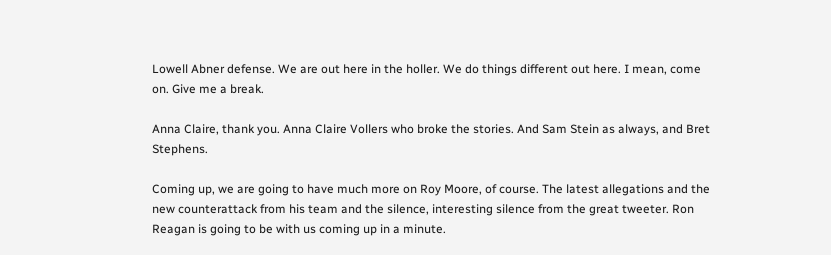Lowell Abner defense. We are out here in the holler. We do things different out here. I mean, come on. Give me a break.

Anna Claire, thank you. Anna Claire Vollers who broke the stories. And Sam Stein as always, and Bret Stephens.

Coming up, we are going to have much more on Roy Moore, of course. The latest allegations and the new counterattack from his team and the silence, interesting silence from the great tweeter. Ron Reagan is going to be with us coming up in a minute.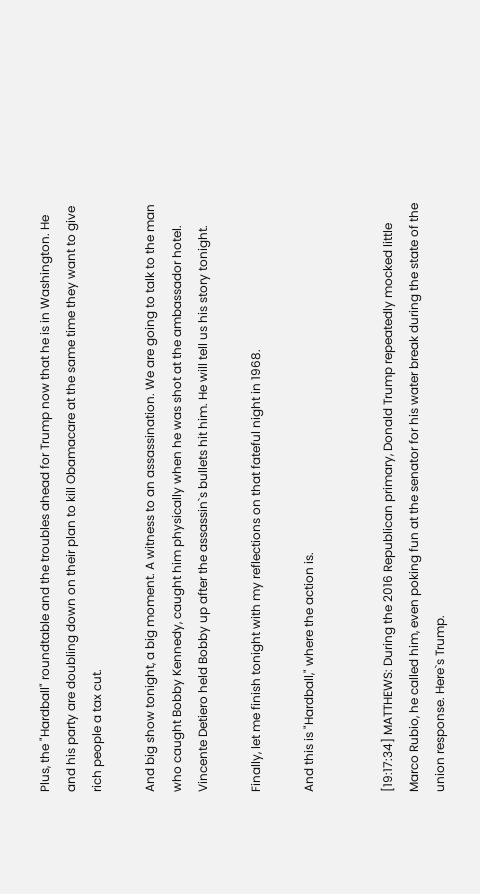Plus, the "Hardball" roundtable and the troubles ahead for Trump now that he is in Washington. He and his party are doubling down on their plan to kill Obamacare at the same time they want to give rich people a tax cut.

And big show tonight, a big moment. A witness to an assassination. We are going to talk to the man who caught Bobby Kennedy, caught him physically when he was shot at the ambassador hotel. Vincente Detiero held Bobby up after the assassin`s bullets hit him. He will tell us his story tonight.

Finally, let me finish tonight with my reflections on that fateful night in 1968.

And this is "Hardball," where the action is.


[19:17:34] MATTHEWS: During the 2016 Republican primary, Donald Trump repeatedly mocked little Marco Rubio, he called him, even poking fun at the senator for his water break during the state of the union response. Here`s Trump.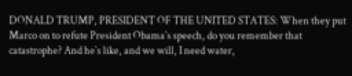DONALD TRUMP, PRESIDENT OF THE UNITED STATES: When they put Marco on to refute President Obama`s speech, do you remember that catastrophe? And he`s like, and we will, I need water,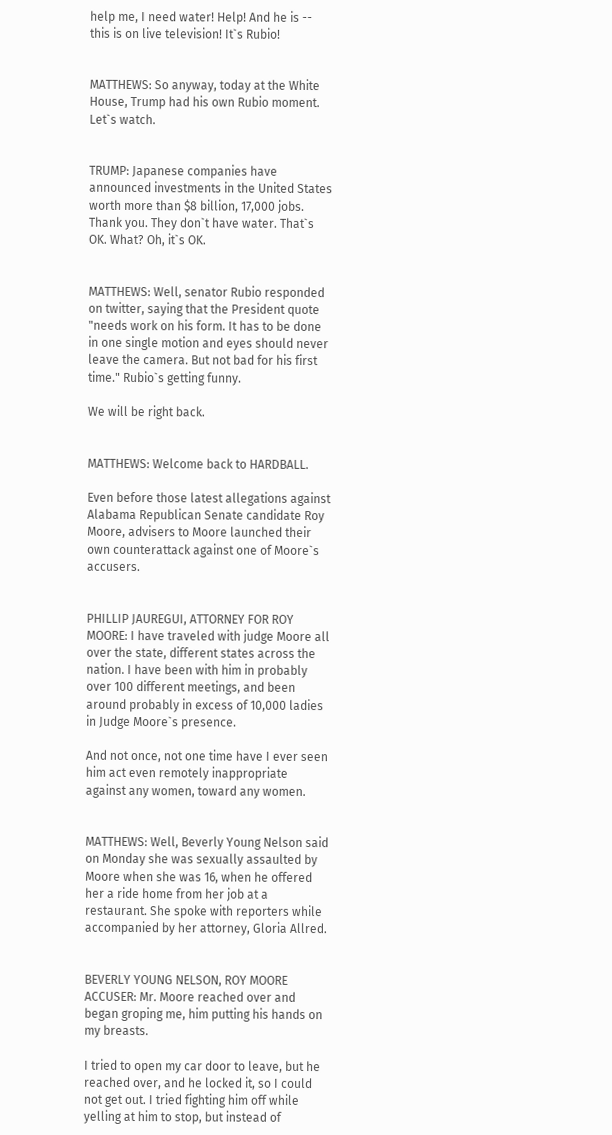help me, I need water! Help! And he is -- this is on live television! It`s Rubio!


MATTHEWS: So anyway, today at the White House, Trump had his own Rubio moment. Let`s watch.


TRUMP: Japanese companies have announced investments in the United States worth more than $8 billion, 17,000 jobs. Thank you. They don`t have water. That`s OK. What? Oh, it`s OK.


MATTHEWS: Well, senator Rubio responded on twitter, saying that the President quote "needs work on his form. It has to be done in one single motion and eyes should never leave the camera. But not bad for his first time." Rubio`s getting funny.

We will be right back.


MATTHEWS: Welcome back to HARDBALL.

Even before those latest allegations against Alabama Republican Senate candidate Roy Moore, advisers to Moore launched their own counterattack against one of Moore`s accusers.


PHILLIP JAUREGUI, ATTORNEY FOR ROY MOORE: I have traveled with judge Moore all over the state, different states across the nation. I have been with him in probably over 100 different meetings, and been around probably in excess of 10,000 ladies in Judge Moore`s presence.

And not once, not one time have I ever seen him act even remotely inappropriate against any women, toward any women.


MATTHEWS: Well, Beverly Young Nelson said on Monday she was sexually assaulted by Moore when she was 16, when he offered her a ride home from her job at a restaurant. She spoke with reporters while accompanied by her attorney, Gloria Allred.


BEVERLY YOUNG NELSON, ROY MOORE ACCUSER: Mr. Moore reached over and began groping me, him putting his hands on my breasts.

I tried to open my car door to leave, but he reached over, and he locked it, so I could not get out. I tried fighting him off while yelling at him to stop, but instead of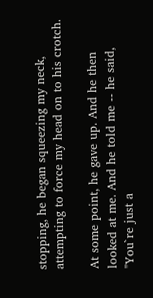stopping, he began squeezing my neck, attempting to force my head on to his crotch.

At some point, he gave up. And he then looked at me. And he told me -- he said, "You`re just a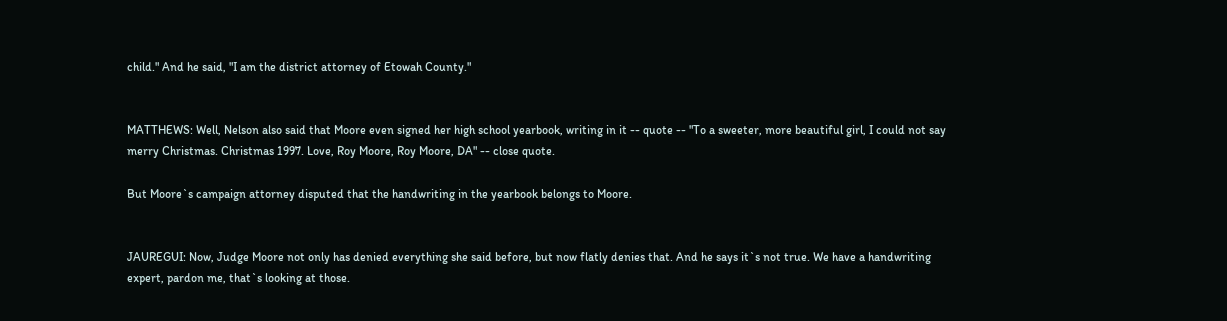child." And he said, "I am the district attorney of Etowah County."


MATTHEWS: Well, Nelson also said that Moore even signed her high school yearbook, writing in it -- quote -- "To a sweeter, more beautiful girl, I could not say merry Christmas. Christmas 1997. Love, Roy Moore, Roy Moore, DA" -- close quote.

But Moore`s campaign attorney disputed that the handwriting in the yearbook belongs to Moore.


JAUREGUI: Now, Judge Moore not only has denied everything she said before, but now flatly denies that. And he says it`s not true. We have a handwriting expert, pardon me, that`s looking at those.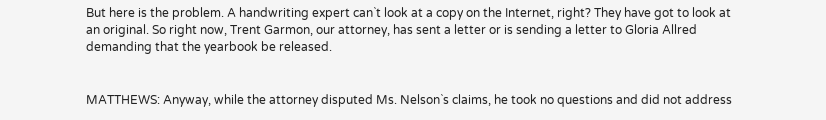But here is the problem. A handwriting expert can`t look at a copy on the Internet, right? They have got to look at an original. So right now, Trent Garmon, our attorney, has sent a letter or is sending a letter to Gloria Allred demanding that the yearbook be released.


MATTHEWS: Anyway, while the attorney disputed Ms. Nelson`s claims, he took no questions and did not address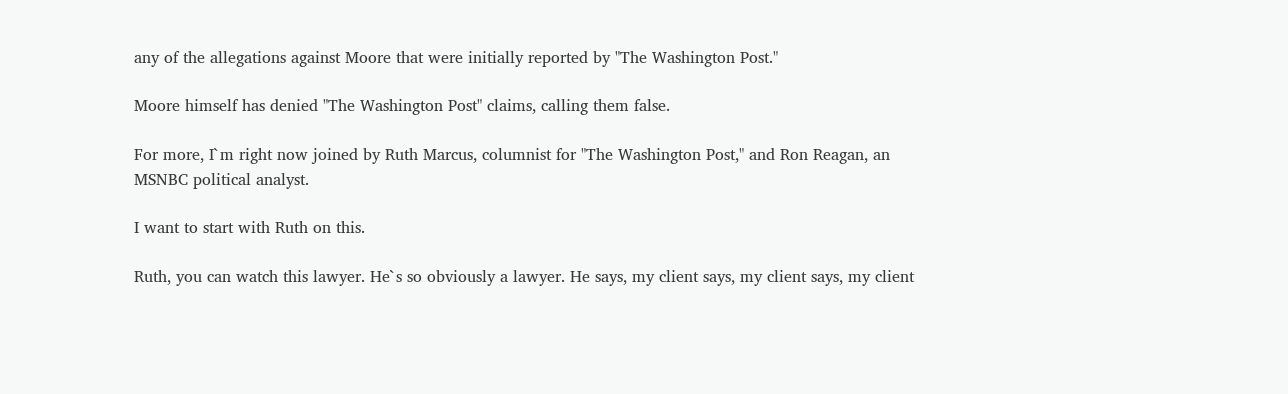any of the allegations against Moore that were initially reported by "The Washington Post."

Moore himself has denied "The Washington Post" claims, calling them false.

For more, I`m right now joined by Ruth Marcus, columnist for "The Washington Post," and Ron Reagan, an MSNBC political analyst.

I want to start with Ruth on this.

Ruth, you can watch this lawyer. He`s so obviously a lawyer. He says, my client says, my client says, my client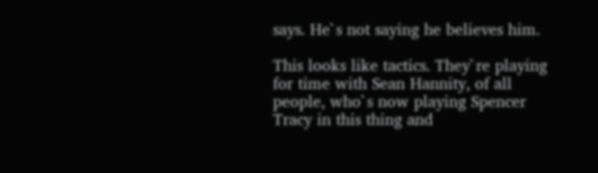says. He`s not saying he believes him.

This looks like tactics. They`re playing for time with Sean Hannity, of all people, who`s now playing Spencer Tracy in this thing and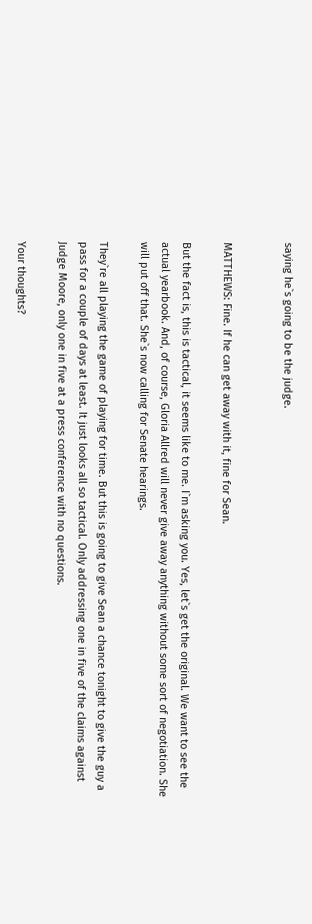saying he`s going to be the judge.


MATTHEWS: Fine. If he can get away with it, fine for Sean.

But the fact is, this is tactical, it seems like to me. I`m asking you. Yes, let`s get the original. We want to see the actual yearbook. And, of course, Gloria Allred will never give away anything without some sort of negotiation. She will put off that. She`s now calling for Senate hearings.

They`re all playing the game of playing for time. But this is going to give Sean a chance tonight to give the guy a pass for a couple of days at least. It just looks all so tactical. Only addressing one in five of the claims against Judge Moore, only one in five at a press conference with no questions.

Your thoughts?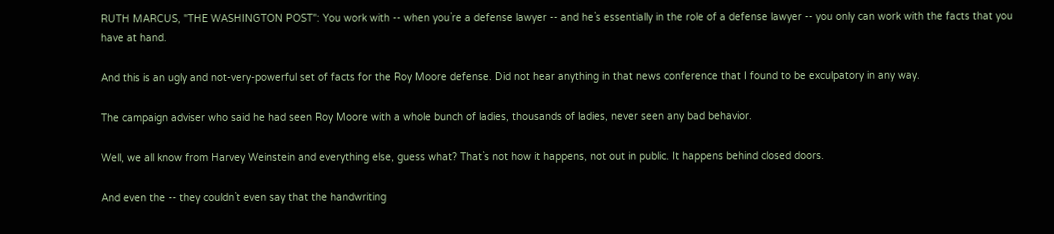RUTH MARCUS, "THE WASHINGTON POST": You work with -- when you`re a defense lawyer -- and he`s essentially in the role of a defense lawyer -- you only can work with the facts that you have at hand.

And this is an ugly and not-very-powerful set of facts for the Roy Moore defense. Did not hear anything in that news conference that I found to be exculpatory in any way.

The campaign adviser who said he had seen Roy Moore with a whole bunch of ladies, thousands of ladies, never seen any bad behavior.

Well, we all know from Harvey Weinstein and everything else, guess what? That`s not how it happens, not out in public. It happens behind closed doors.

And even the -- they couldn`t even say that the handwriting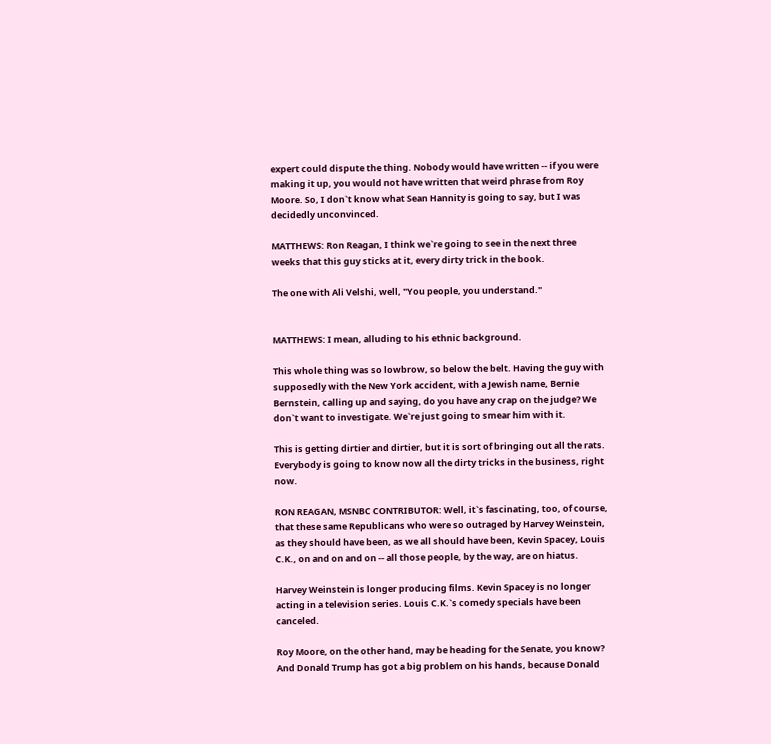expert could dispute the thing. Nobody would have written -- if you were making it up, you would not have written that weird phrase from Roy Moore. So, I don`t know what Sean Hannity is going to say, but I was decidedly unconvinced.

MATTHEWS: Ron Reagan, I think we`re going to see in the next three weeks that this guy sticks at it, every dirty trick in the book.

The one with Ali Velshi, well, "You people, you understand."


MATTHEWS: I mean, alluding to his ethnic background.

This whole thing was so lowbrow, so below the belt. Having the guy with supposedly with the New York accident, with a Jewish name, Bernie Bernstein, calling up and saying, do you have any crap on the judge? We don`t want to investigate. We`re just going to smear him with it.

This is getting dirtier and dirtier, but it is sort of bringing out all the rats. Everybody is going to know now all the dirty tricks in the business, right now.

RON REAGAN, MSNBC CONTRIBUTOR: Well, it`s fascinating, too, of course, that these same Republicans who were so outraged by Harvey Weinstein, as they should have been, as we all should have been, Kevin Spacey, Louis C.K., on and on and on -- all those people, by the way, are on hiatus.

Harvey Weinstein is longer producing films. Kevin Spacey is no longer acting in a television series. Louis C.K.`s comedy specials have been canceled.

Roy Moore, on the other hand, may be heading for the Senate, you know? And Donald Trump has got a big problem on his hands, because Donald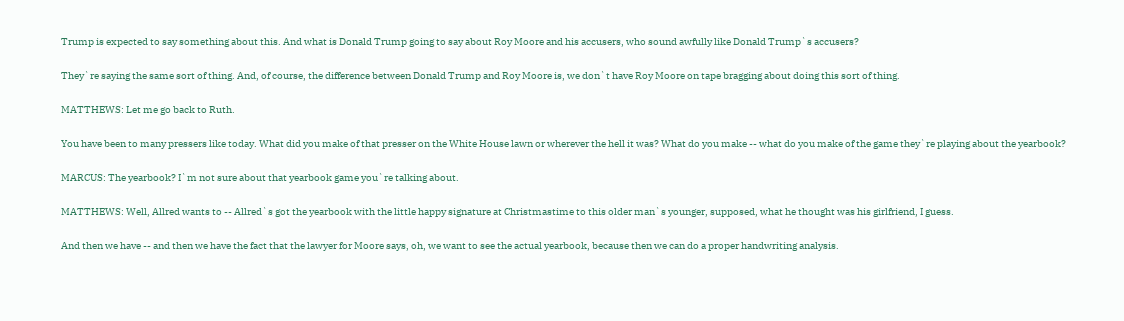Trump is expected to say something about this. And what is Donald Trump going to say about Roy Moore and his accusers, who sound awfully like Donald Trump`s accusers?

They`re saying the same sort of thing. And, of course, the difference between Donald Trump and Roy Moore is, we don`t have Roy Moore on tape bragging about doing this sort of thing.

MATTHEWS: Let me go back to Ruth.

You have been to many pressers like today. What did you make of that presser on the White House lawn or wherever the hell it was? What do you make -- what do you make of the game they`re playing about the yearbook?

MARCUS: The yearbook? I`m not sure about that yearbook game you`re talking about.

MATTHEWS: Well, Allred wants to -- Allred`s got the yearbook with the little happy signature at Christmastime to this older man`s younger, supposed, what he thought was his girlfriend, I guess.

And then we have -- and then we have the fact that the lawyer for Moore says, oh, we want to see the actual yearbook, because then we can do a proper handwriting analysis.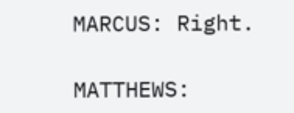MARCUS: Right.

MATTHEWS: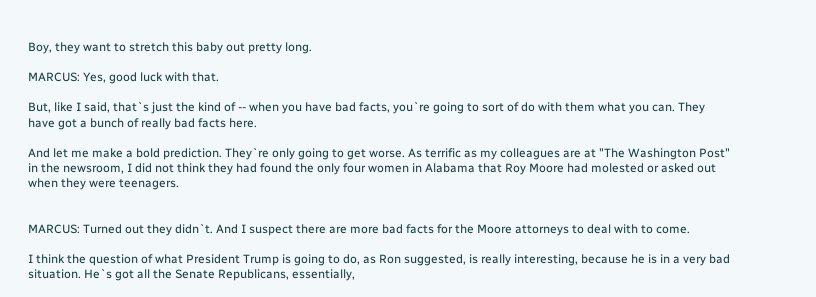Boy, they want to stretch this baby out pretty long.

MARCUS: Yes, good luck with that.

But, like I said, that`s just the kind of -- when you have bad facts, you`re going to sort of do with them what you can. They have got a bunch of really bad facts here.

And let me make a bold prediction. They`re only going to get worse. As terrific as my colleagues are at "The Washington Post" in the newsroom, I did not think they had found the only four women in Alabama that Roy Moore had molested or asked out when they were teenagers.


MARCUS: Turned out they didn`t. And I suspect there are more bad facts for the Moore attorneys to deal with to come.

I think the question of what President Trump is going to do, as Ron suggested, is really interesting, because he is in a very bad situation. He`s got all the Senate Republicans, essentially,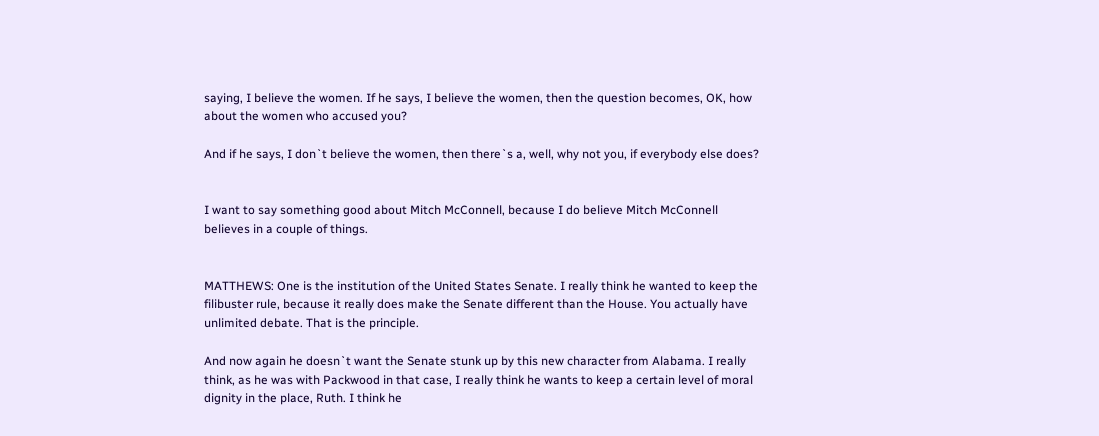saying, I believe the women. If he says, I believe the women, then the question becomes, OK, how about the women who accused you?

And if he says, I don`t believe the women, then there`s a, well, why not you, if everybody else does?


I want to say something good about Mitch McConnell, because I do believe Mitch McConnell believes in a couple of things.


MATTHEWS: One is the institution of the United States Senate. I really think he wanted to keep the filibuster rule, because it really does make the Senate different than the House. You actually have unlimited debate. That is the principle.

And now again he doesn`t want the Senate stunk up by this new character from Alabama. I really think, as he was with Packwood in that case, I really think he wants to keep a certain level of moral dignity in the place, Ruth. I think he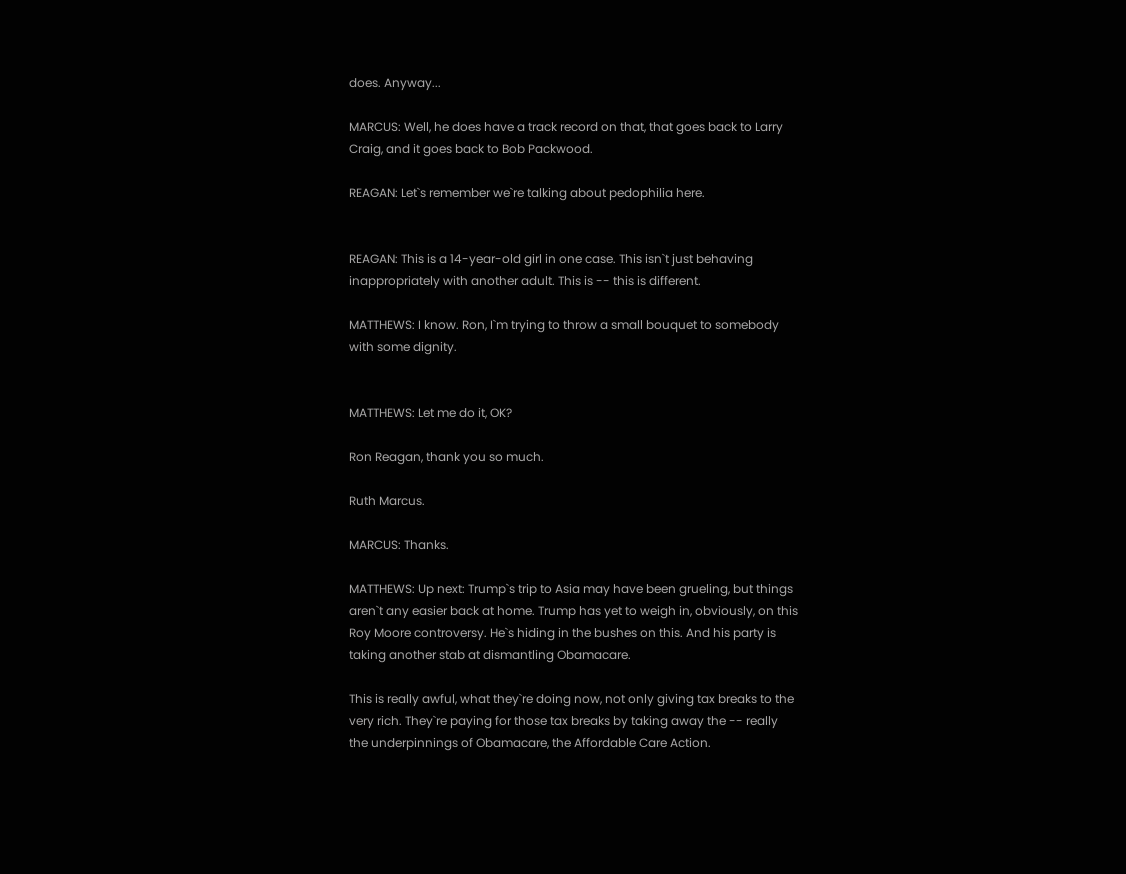does. Anyway...

MARCUS: Well, he does have a track record on that, that goes back to Larry Craig, and it goes back to Bob Packwood.

REAGAN: Let`s remember we`re talking about pedophilia here.


REAGAN: This is a 14-year-old girl in one case. This isn`t just behaving inappropriately with another adult. This is -- this is different.

MATTHEWS: I know. Ron, I`m trying to throw a small bouquet to somebody with some dignity.


MATTHEWS: Let me do it, OK?

Ron Reagan, thank you so much.

Ruth Marcus.

MARCUS: Thanks.

MATTHEWS: Up next: Trump`s trip to Asia may have been grueling, but things aren`t any easier back at home. Trump has yet to weigh in, obviously, on this Roy Moore controversy. He`s hiding in the bushes on this. And his party is taking another stab at dismantling Obamacare.

This is really awful, what they`re doing now, not only giving tax breaks to the very rich. They`re paying for those tax breaks by taking away the -- really the underpinnings of Obamacare, the Affordable Care Action.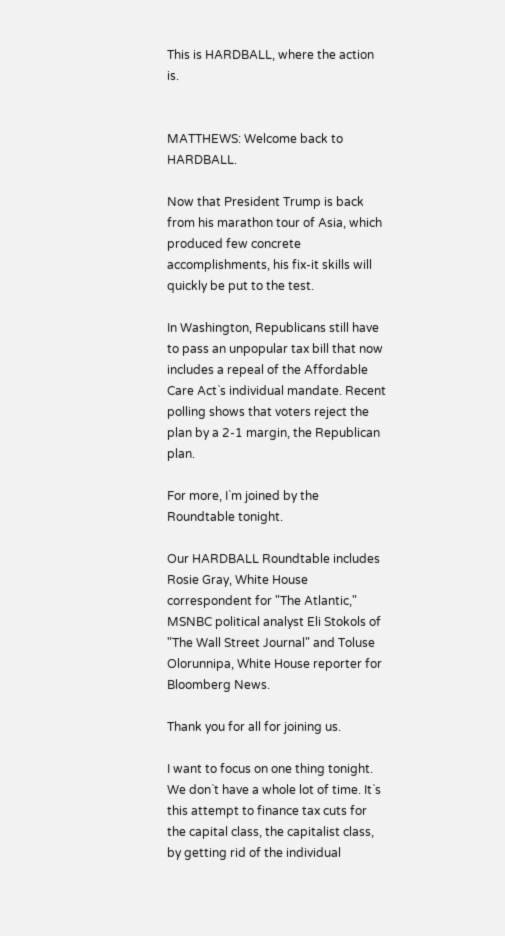This is HARDBALL, where the action is.


MATTHEWS: Welcome back to HARDBALL.

Now that President Trump is back from his marathon tour of Asia, which produced few concrete accomplishments, his fix-it skills will quickly be put to the test.

In Washington, Republicans still have to pass an unpopular tax bill that now includes a repeal of the Affordable Care Act`s individual mandate. Recent polling shows that voters reject the plan by a 2-1 margin, the Republican plan.

For more, I`m joined by the Roundtable tonight.

Our HARDBALL Roundtable includes Rosie Gray, White House correspondent for "The Atlantic," MSNBC political analyst Eli Stokols of "The Wall Street Journal" and Toluse Olorunnipa, White House reporter for Bloomberg News.

Thank you for all for joining us.

I want to focus on one thing tonight. We don`t have a whole lot of time. It`s this attempt to finance tax cuts for the capital class, the capitalist class, by getting rid of the individual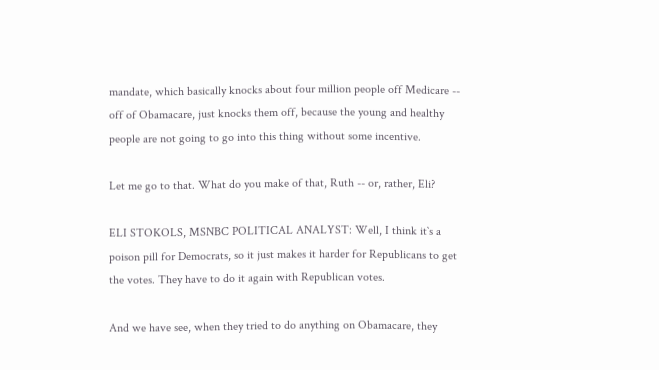mandate, which basically knocks about four million people off Medicare -- off of Obamacare, just knocks them off, because the young and healthy people are not going to go into this thing without some incentive.

Let me go to that. What do you make of that, Ruth -- or, rather, Eli?

ELI STOKOLS, MSNBC POLITICAL ANALYST: Well, I think it`s a poison pill for Democrats, so it just makes it harder for Republicans to get the votes. They have to do it again with Republican votes.

And we have see, when they tried to do anything on Obamacare, they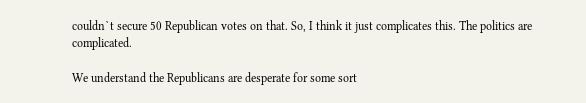couldn`t secure 50 Republican votes on that. So, I think it just complicates this. The politics are complicated.

We understand the Republicans are desperate for some sort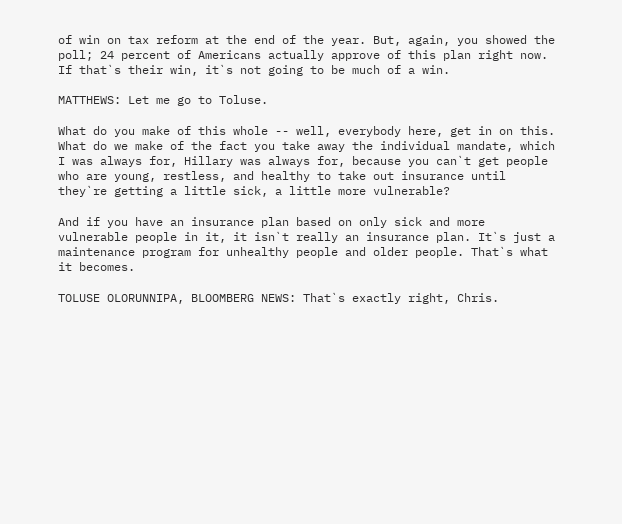of win on tax reform at the end of the year. But, again, you showed the poll; 24 percent of Americans actually approve of this plan right now. If that`s their win, it`s not going to be much of a win.

MATTHEWS: Let me go to Toluse.

What do you make of this whole -- well, everybody here, get in on this. What do we make of the fact you take away the individual mandate, which I was always for, Hillary was always for, because you can`t get people who are young, restless, and healthy to take out insurance until they`re getting a little sick, a little more vulnerable?

And if you have an insurance plan based on only sick and more vulnerable people in it, it isn`t really an insurance plan. It`s just a maintenance program for unhealthy people and older people. That`s what it becomes.

TOLUSE OLORUNNIPA, BLOOMBERG NEWS: That`s exactly right, Chris.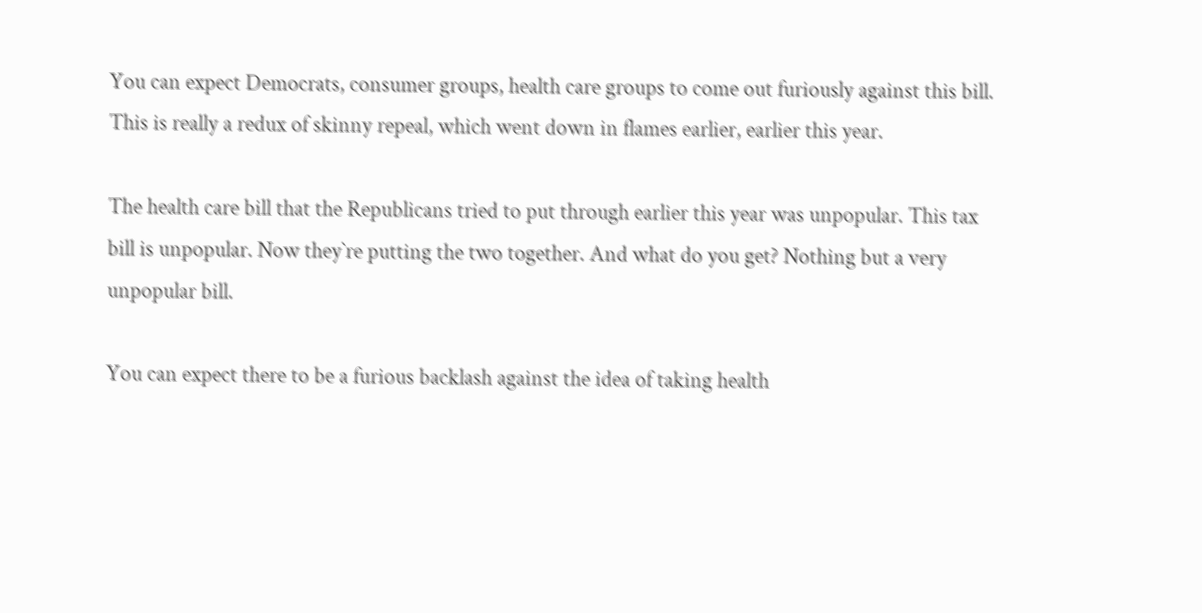You can expect Democrats, consumer groups, health care groups to come out furiously against this bill. This is really a redux of skinny repeal, which went down in flames earlier, earlier this year.

The health care bill that the Republicans tried to put through earlier this year was unpopular. This tax bill is unpopular. Now they`re putting the two together. And what do you get? Nothing but a very unpopular bill.

You can expect there to be a furious backlash against the idea of taking health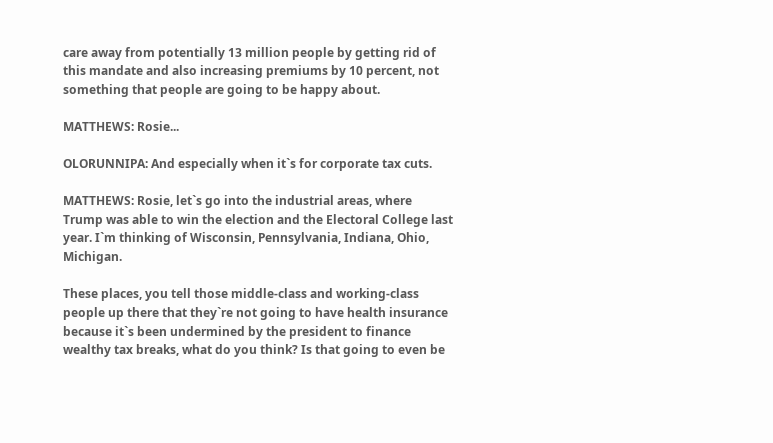care away from potentially 13 million people by getting rid of this mandate and also increasing premiums by 10 percent, not something that people are going to be happy about.

MATTHEWS: Rosie...

OLORUNNIPA: And especially when it`s for corporate tax cuts.

MATTHEWS: Rosie, let`s go into the industrial areas, where Trump was able to win the election and the Electoral College last year. I`m thinking of Wisconsin, Pennsylvania, Indiana, Ohio, Michigan.

These places, you tell those middle-class and working-class people up there that they`re not going to have health insurance because it`s been undermined by the president to finance wealthy tax breaks, what do you think? Is that going to even be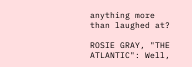anything more than laughed at?

ROSIE GRAY, "THE ATLANTIC": Well,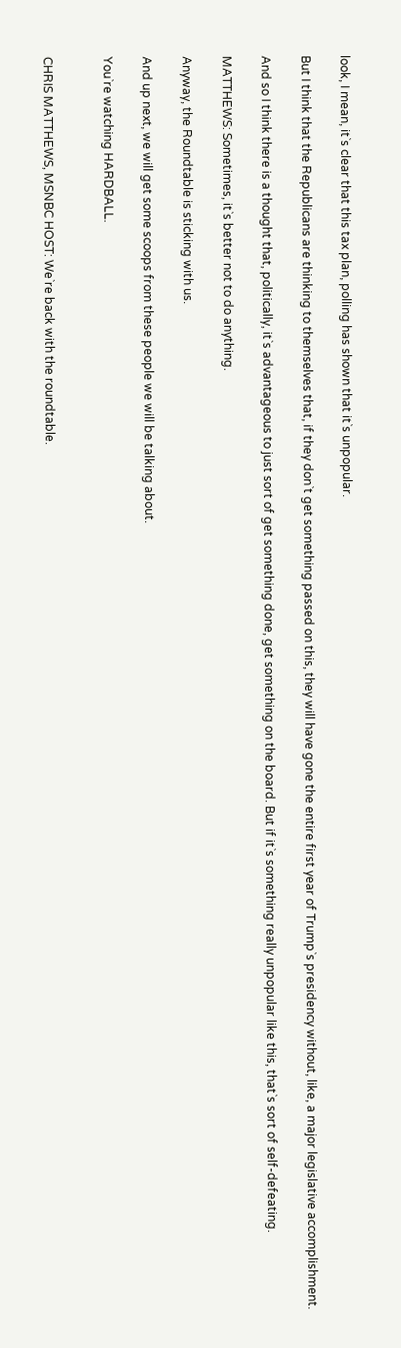look, I mean, it`s clear that this tax plan, polling has shown that it`s unpopular.

But I think that the Republicans are thinking to themselves that, if they don`t get something passed on this, they will have gone the entire first year of Trump`s presidency without, like, a major legislative accomplishment.

And so I think there is a thought that, politically, it`s advantageous to just sort of get something done, get something on the board. But if it`s something really unpopular like this, that`s sort of self-defeating.

MATTHEWS: Sometimes, it`s better not to do anything.

Anyway, the Roundtable is sticking with us.

And up next, we will get some scoops from these people we will be talking about.

You`re watching HARDBALL.


CHRIS MATTHEWS, MSNBC HOST: We`re back with the roundtable.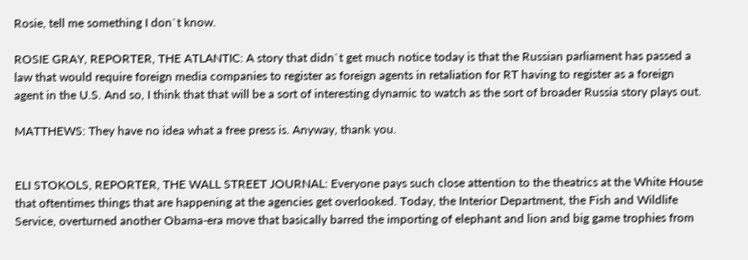Rosie, tell me something I don`t know.

ROSIE GRAY, REPORTER, THE ATLANTIC: A story that didn`t get much notice today is that the Russian parliament has passed a law that would require foreign media companies to register as foreign agents in retaliation for RT having to register as a foreign agent in the U.S. And so, I think that that will be a sort of interesting dynamic to watch as the sort of broader Russia story plays out.

MATTHEWS: They have no idea what a free press is. Anyway, thank you.


ELI STOKOLS, REPORTER, THE WALL STREET JOURNAL: Everyone pays such close attention to the theatrics at the White House that oftentimes things that are happening at the agencies get overlooked. Today, the Interior Department, the Fish and Wildlife Service, overturned another Obama-era move that basically barred the importing of elephant and lion and big game trophies from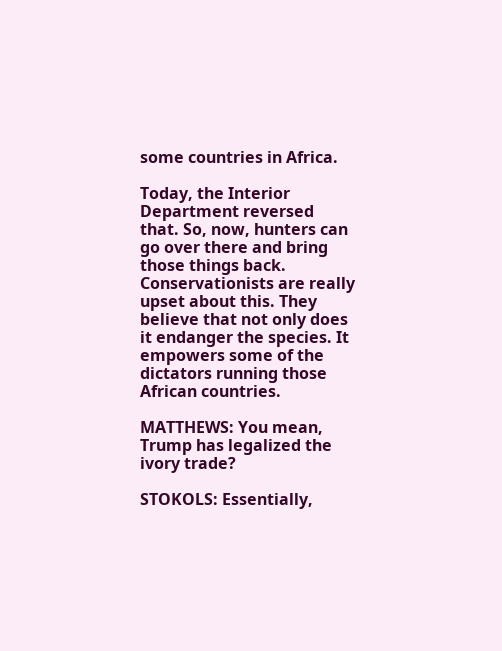some countries in Africa.

Today, the Interior Department reversed that. So, now, hunters can go over there and bring those things back. Conservationists are really upset about this. They believe that not only does it endanger the species. It empowers some of the dictators running those African countries.

MATTHEWS: You mean, Trump has legalized the ivory trade?

STOKOLS: Essentially,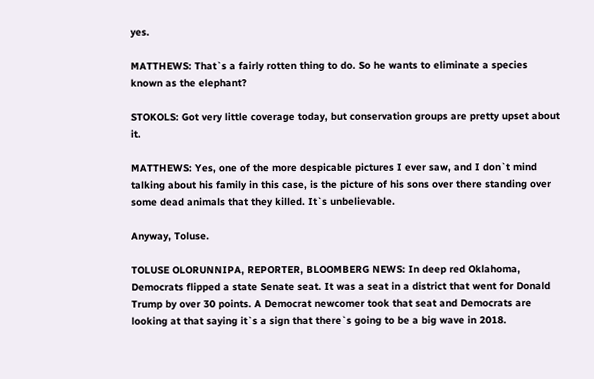yes.

MATTHEWS: That`s a fairly rotten thing to do. So he wants to eliminate a species known as the elephant?

STOKOLS: Got very little coverage today, but conservation groups are pretty upset about it.

MATTHEWS: Yes, one of the more despicable pictures I ever saw, and I don`t mind talking about his family in this case, is the picture of his sons over there standing over some dead animals that they killed. It`s unbelievable.

Anyway, Toluse.

TOLUSE OLORUNNIPA, REPORTER, BLOOMBERG NEWS: In deep red Oklahoma, Democrats flipped a state Senate seat. It was a seat in a district that went for Donald Trump by over 30 points. A Democrat newcomer took that seat and Democrats are looking at that saying it`s a sign that there`s going to be a big wave in 2018.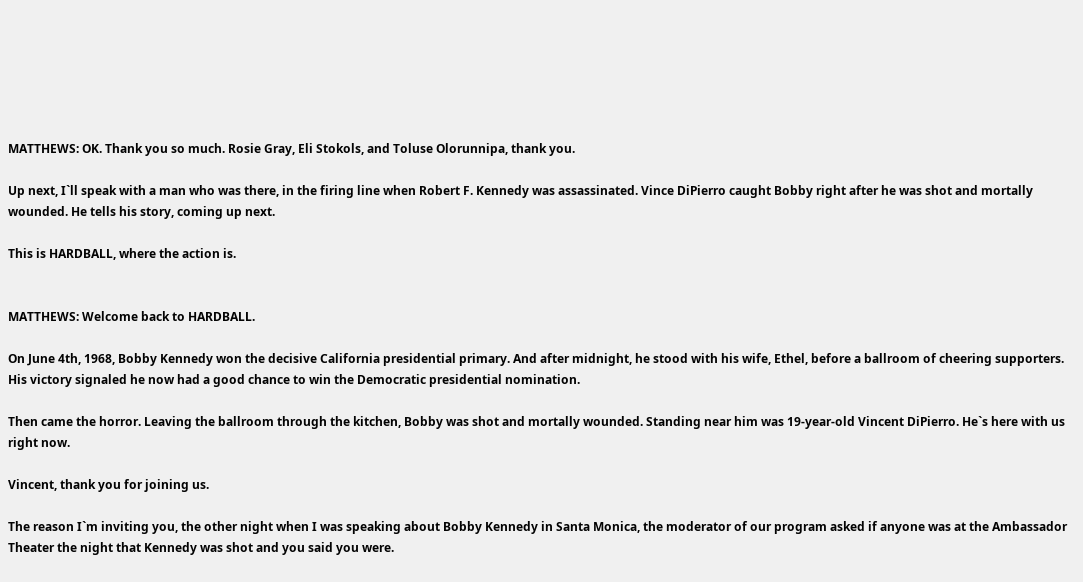MATTHEWS: OK. Thank you so much. Rosie Gray, Eli Stokols, and Toluse Olorunnipa, thank you.

Up next, I`ll speak with a man who was there, in the firing line when Robert F. Kennedy was assassinated. Vince DiPierro caught Bobby right after he was shot and mortally wounded. He tells his story, coming up next.

This is HARDBALL, where the action is.


MATTHEWS: Welcome back to HARDBALL.

On June 4th, 1968, Bobby Kennedy won the decisive California presidential primary. And after midnight, he stood with his wife, Ethel, before a ballroom of cheering supporters. His victory signaled he now had a good chance to win the Democratic presidential nomination.

Then came the horror. Leaving the ballroom through the kitchen, Bobby was shot and mortally wounded. Standing near him was 19-year-old Vincent DiPierro. He`s here with us right now.

Vincent, thank you for joining us.

The reason I`m inviting you, the other night when I was speaking about Bobby Kennedy in Santa Monica, the moderator of our program asked if anyone was at the Ambassador Theater the night that Kennedy was shot and you said you were.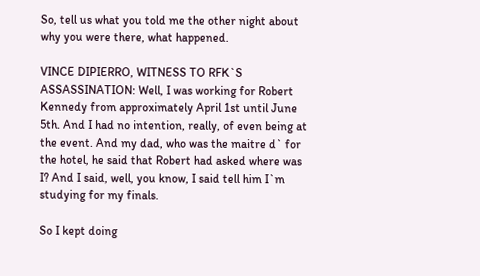So, tell us what you told me the other night about why you were there, what happened.

VINCE DIPIERRO, WITNESS TO RFK`S ASSASSINATION: Well, I was working for Robert Kennedy from approximately April 1st until June 5th. And I had no intention, really, of even being at the event. And my dad, who was the maitre d` for the hotel, he said that Robert had asked where was I? And I said, well, you know, I said tell him I`m studying for my finals.

So I kept doing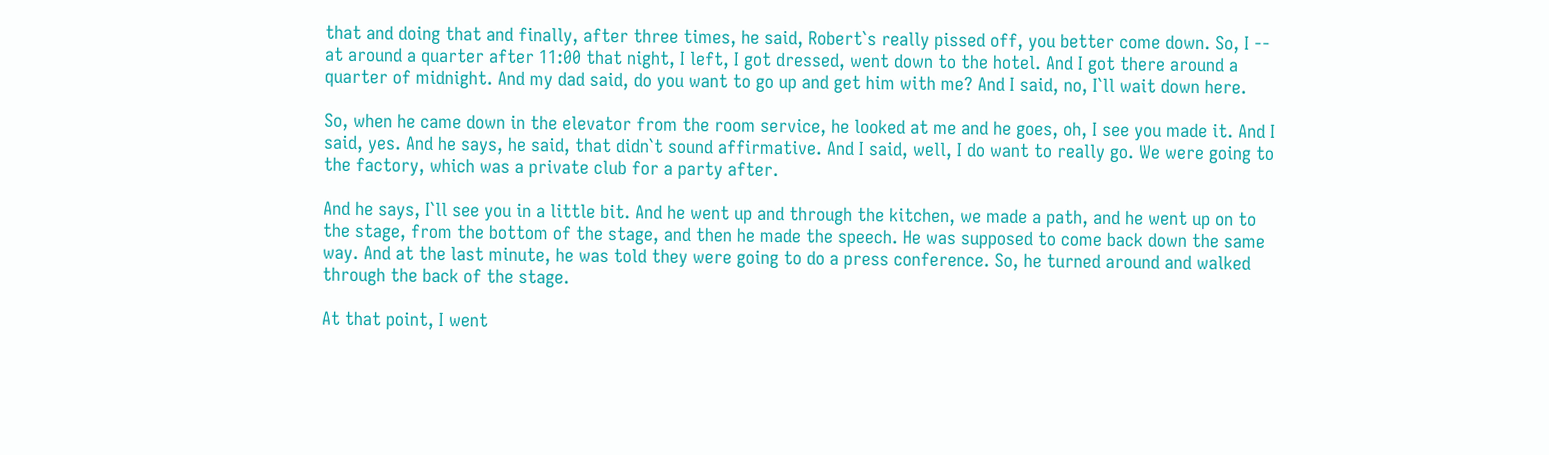that and doing that and finally, after three times, he said, Robert`s really pissed off, you better come down. So, I -- at around a quarter after 11:00 that night, I left, I got dressed, went down to the hotel. And I got there around a quarter of midnight. And my dad said, do you want to go up and get him with me? And I said, no, I`ll wait down here.

So, when he came down in the elevator from the room service, he looked at me and he goes, oh, I see you made it. And I said, yes. And he says, he said, that didn`t sound affirmative. And I said, well, I do want to really go. We were going to the factory, which was a private club for a party after.

And he says, I`ll see you in a little bit. And he went up and through the kitchen, we made a path, and he went up on to the stage, from the bottom of the stage, and then he made the speech. He was supposed to come back down the same way. And at the last minute, he was told they were going to do a press conference. So, he turned around and walked through the back of the stage.

At that point, I went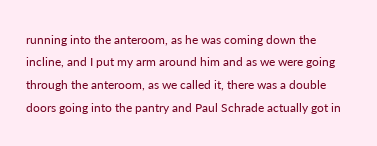running into the anteroom, as he was coming down the incline, and I put my arm around him and as we were going through the anteroom, as we called it, there was a double doors going into the pantry and Paul Schrade actually got in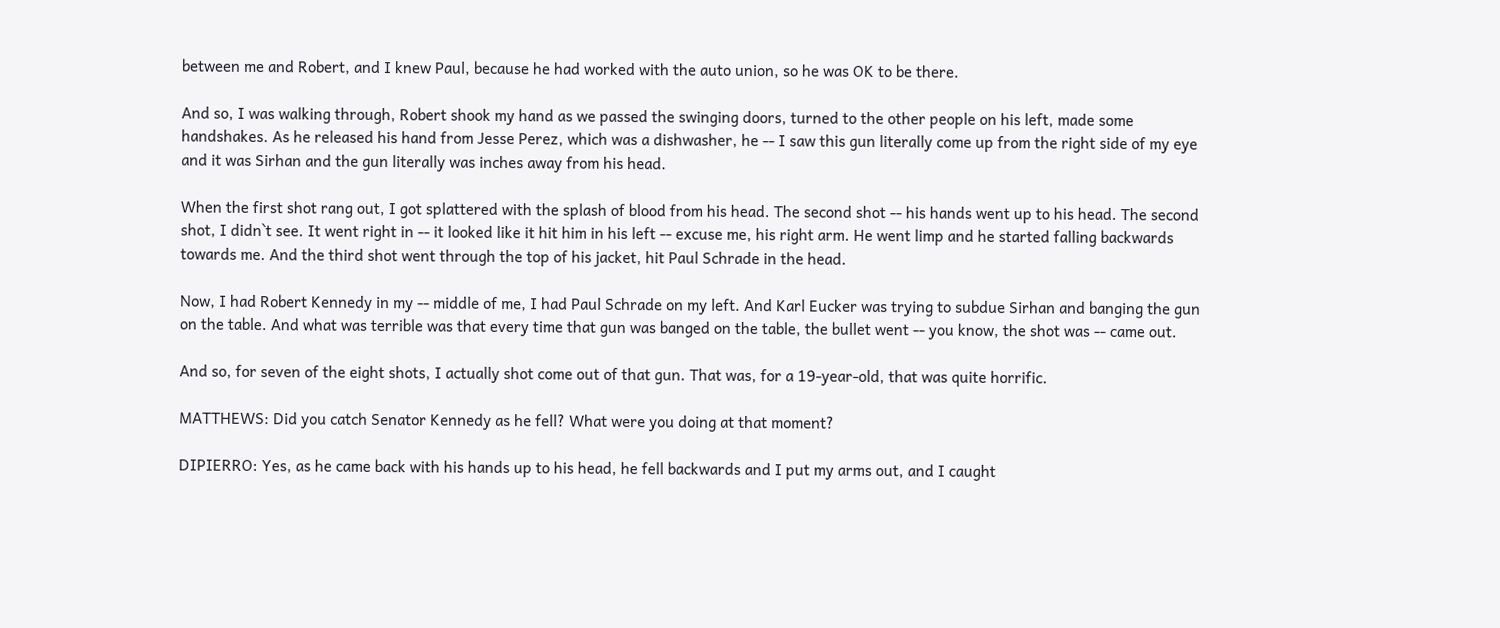between me and Robert, and I knew Paul, because he had worked with the auto union, so he was OK to be there.

And so, I was walking through, Robert shook my hand as we passed the swinging doors, turned to the other people on his left, made some handshakes. As he released his hand from Jesse Perez, which was a dishwasher, he -- I saw this gun literally come up from the right side of my eye and it was Sirhan and the gun literally was inches away from his head.

When the first shot rang out, I got splattered with the splash of blood from his head. The second shot -- his hands went up to his head. The second shot, I didn`t see. It went right in -- it looked like it hit him in his left -- excuse me, his right arm. He went limp and he started falling backwards towards me. And the third shot went through the top of his jacket, hit Paul Schrade in the head.

Now, I had Robert Kennedy in my -- middle of me, I had Paul Schrade on my left. And Karl Eucker was trying to subdue Sirhan and banging the gun on the table. And what was terrible was that every time that gun was banged on the table, the bullet went -- you know, the shot was -- came out.

And so, for seven of the eight shots, I actually shot come out of that gun. That was, for a 19-year-old, that was quite horrific.

MATTHEWS: Did you catch Senator Kennedy as he fell? What were you doing at that moment?

DIPIERRO: Yes, as he came back with his hands up to his head, he fell backwards and I put my arms out, and I caught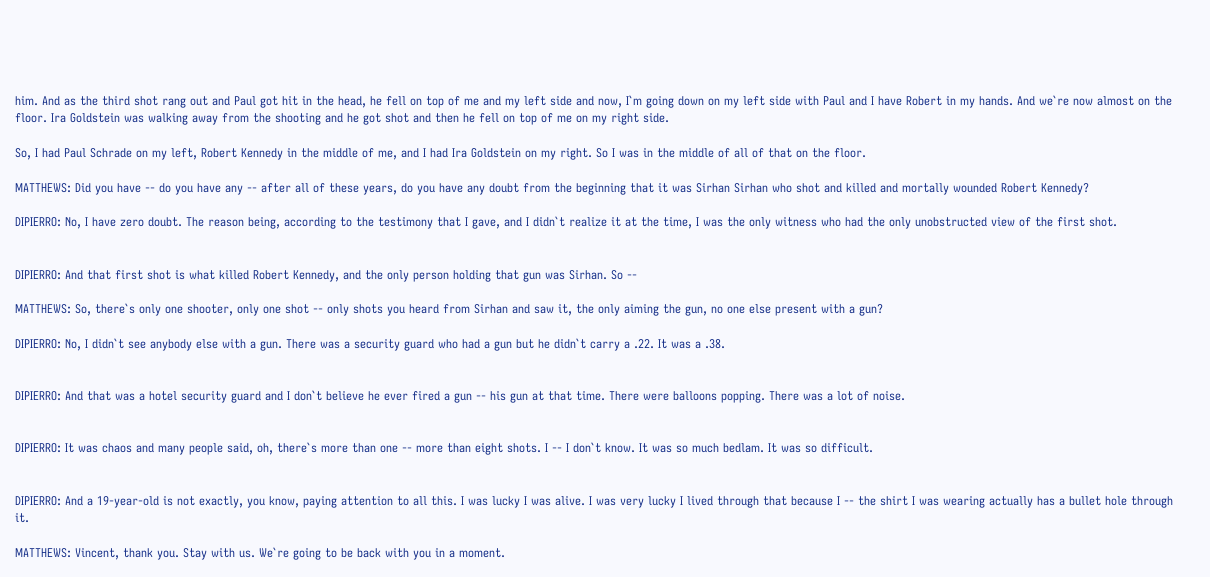him. And as the third shot rang out and Paul got hit in the head, he fell on top of me and my left side and now, I`m going down on my left side with Paul and I have Robert in my hands. And we`re now almost on the floor. Ira Goldstein was walking away from the shooting and he got shot and then he fell on top of me on my right side.

So, I had Paul Schrade on my left, Robert Kennedy in the middle of me, and I had Ira Goldstein on my right. So I was in the middle of all of that on the floor.

MATTHEWS: Did you have -- do you have any -- after all of these years, do you have any doubt from the beginning that it was Sirhan Sirhan who shot and killed and mortally wounded Robert Kennedy?

DIPIERRO: No, I have zero doubt. The reason being, according to the testimony that I gave, and I didn`t realize it at the time, I was the only witness who had the only unobstructed view of the first shot.


DIPIERRO: And that first shot is what killed Robert Kennedy, and the only person holding that gun was Sirhan. So --

MATTHEWS: So, there`s only one shooter, only one shot -- only shots you heard from Sirhan and saw it, the only aiming the gun, no one else present with a gun?

DIPIERRO: No, I didn`t see anybody else with a gun. There was a security guard who had a gun but he didn`t carry a .22. It was a .38.


DIPIERRO: And that was a hotel security guard and I don`t believe he ever fired a gun -- his gun at that time. There were balloons popping. There was a lot of noise.


DIPIERRO: It was chaos and many people said, oh, there`s more than one -- more than eight shots. I -- I don`t know. It was so much bedlam. It was so difficult.


DIPIERRO: And a 19-year-old is not exactly, you know, paying attention to all this. I was lucky I was alive. I was very lucky I lived through that because I -- the shirt I was wearing actually has a bullet hole through it.

MATTHEWS: Vincent, thank you. Stay with us. We`re going to be back with you in a moment.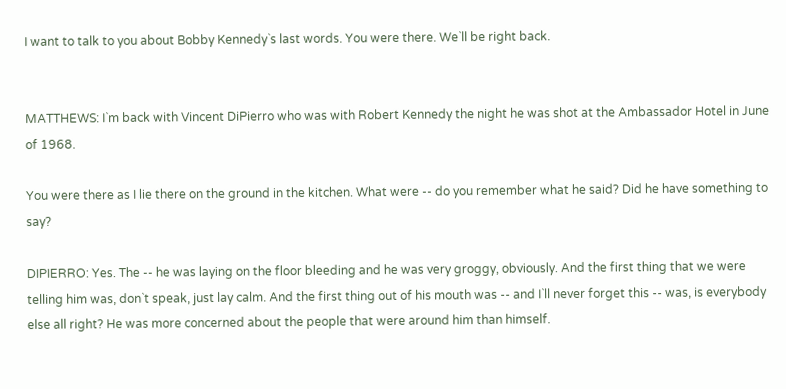I want to talk to you about Bobby Kennedy`s last words. You were there. We`ll be right back.


MATTHEWS: I`m back with Vincent DiPierro who was with Robert Kennedy the night he was shot at the Ambassador Hotel in June of 1968.

You were there as I lie there on the ground in the kitchen. What were -- do you remember what he said? Did he have something to say?

DIPIERRO: Yes. The -- he was laying on the floor bleeding and he was very groggy, obviously. And the first thing that we were telling him was, don`t speak, just lay calm. And the first thing out of his mouth was -- and I`ll never forget this -- was, is everybody else all right? He was more concerned about the people that were around him than himself.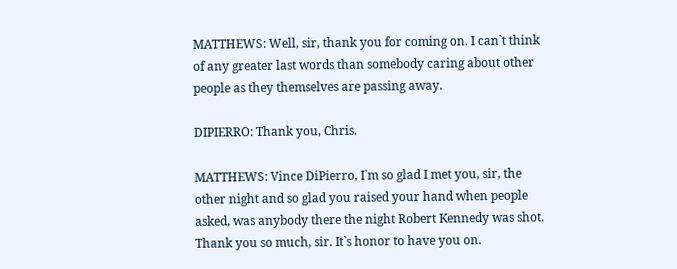MATTHEWS: Well, sir, thank you for coming on. I can`t think of any greater last words than somebody caring about other people as they themselves are passing away.

DIPIERRO: Thank you, Chris.

MATTHEWS: Vince DiPierro, I`m so glad I met you, sir, the other night and so glad you raised your hand when people asked, was anybody there the night Robert Kennedy was shot. Thank you so much, sir. It`s honor to have you on.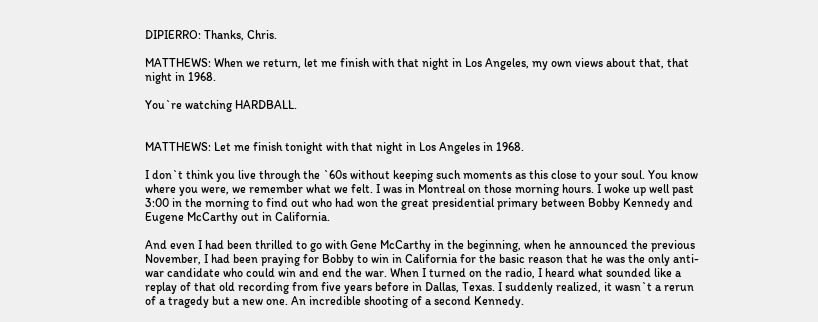DIPIERRO: Thanks, Chris.

MATTHEWS: When we return, let me finish with that night in Los Angeles, my own views about that, that night in 1968.

You`re watching HARDBALL.


MATTHEWS: Let me finish tonight with that night in Los Angeles in 1968.

I don`t think you live through the `60s without keeping such moments as this close to your soul. You know where you were, we remember what we felt. I was in Montreal on those morning hours. I woke up well past 3:00 in the morning to find out who had won the great presidential primary between Bobby Kennedy and Eugene McCarthy out in California.

And even I had been thrilled to go with Gene McCarthy in the beginning, when he announced the previous November, I had been praying for Bobby to win in California for the basic reason that he was the only anti-war candidate who could win and end the war. When I turned on the radio, I heard what sounded like a replay of that old recording from five years before in Dallas, Texas. I suddenly realized, it wasn`t a rerun of a tragedy but a new one. An incredible shooting of a second Kennedy.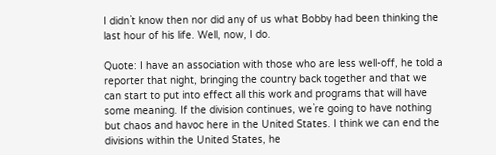I didn`t know then nor did any of us what Bobby had been thinking the last hour of his life. Well, now, I do.

Quote: I have an association with those who are less well-off, he told a reporter that night, bringing the country back together and that we can start to put into effect all this work and programs that will have some meaning. If the division continues, we`re going to have nothing but chaos and havoc here in the United States. I think we can end the divisions within the United States, he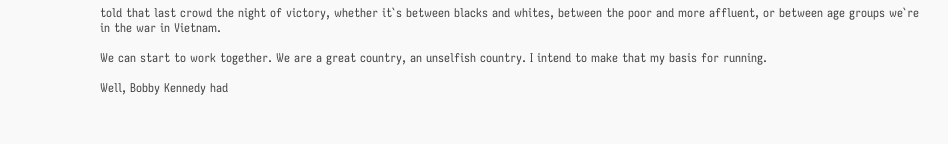told that last crowd the night of victory, whether it`s between blacks and whites, between the poor and more affluent, or between age groups we`re in the war in Vietnam.

We can start to work together. We are a great country, an unselfish country. I intend to make that my basis for running.

Well, Bobby Kennedy had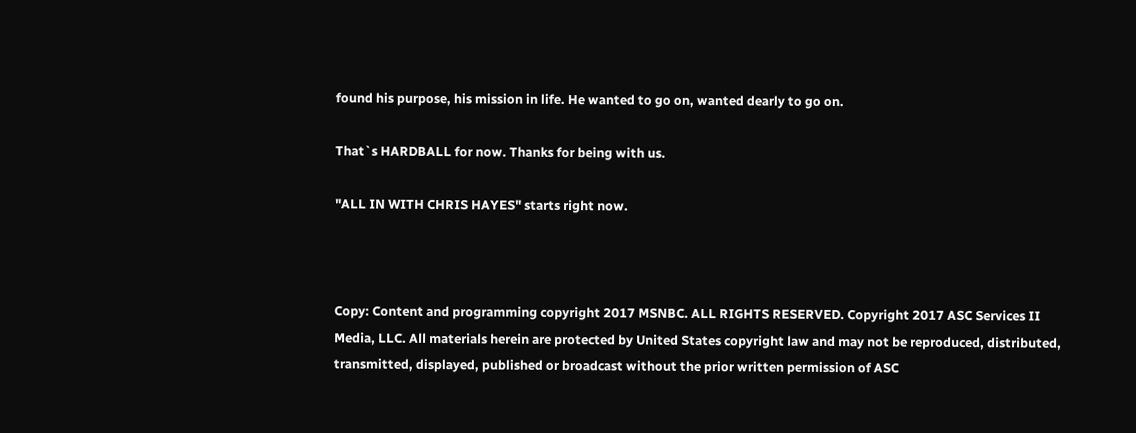found his purpose, his mission in life. He wanted to go on, wanted dearly to go on.

That`s HARDBALL for now. Thanks for being with us.

"ALL IN WITH CHRIS HAYES" starts right now.



Copy: Content and programming copyright 2017 MSNBC. ALL RIGHTS RESERVED. Copyright 2017 ASC Services II Media, LLC. All materials herein are protected by United States copyright law and may not be reproduced, distributed, transmitted, displayed, published or broadcast without the prior written permission of ASC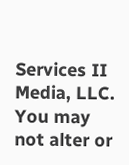Services II Media, LLC. You may not alter or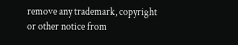remove any trademark, copyright or other notice from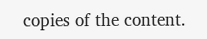copies of the content.